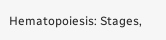Hematopoiesis: Stages,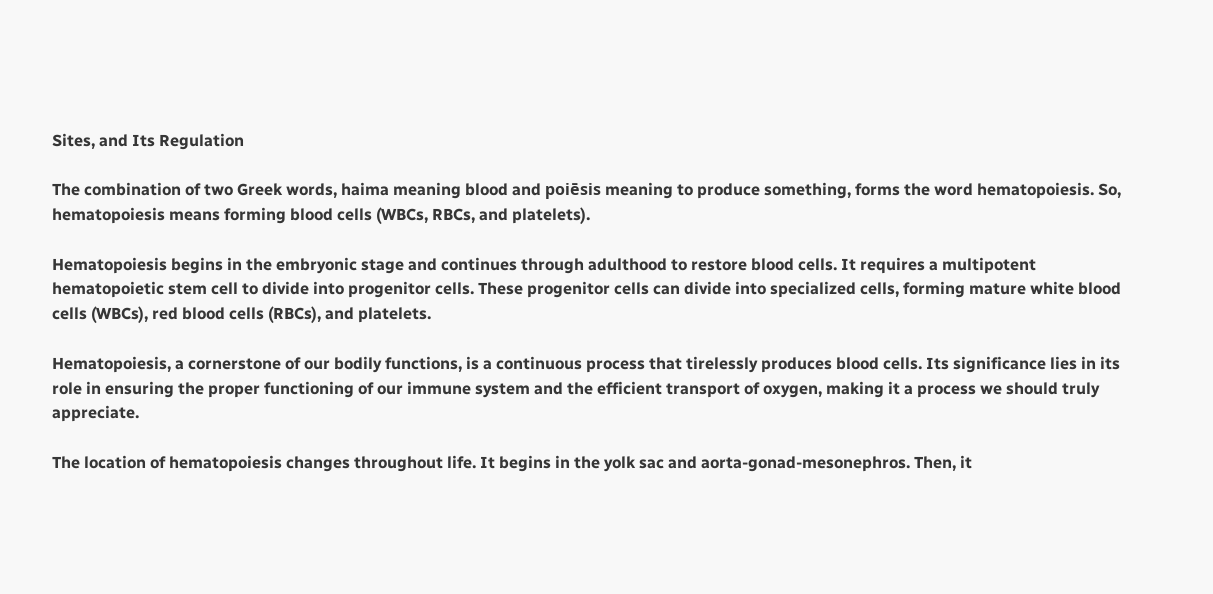Sites, and Its Regulation

The combination of two Greek words, haima meaning blood and poiēsis meaning to produce something, forms the word hematopoiesis. So, hematopoiesis means forming blood cells (WBCs, RBCs, and platelets).

Hematopoiesis begins in the embryonic stage and continues through adulthood to restore blood cells. It requires a multipotent hematopoietic stem cell to divide into progenitor cells. These progenitor cells can divide into specialized cells, forming mature white blood cells (WBCs), red blood cells (RBCs), and platelets.

Hematopoiesis, a cornerstone of our bodily functions, is a continuous process that tirelessly produces blood cells. Its significance lies in its role in ensuring the proper functioning of our immune system and the efficient transport of oxygen, making it a process we should truly appreciate.

The location of hematopoiesis changes throughout life. It begins in the yolk sac and aorta-gonad-mesonephros. Then, it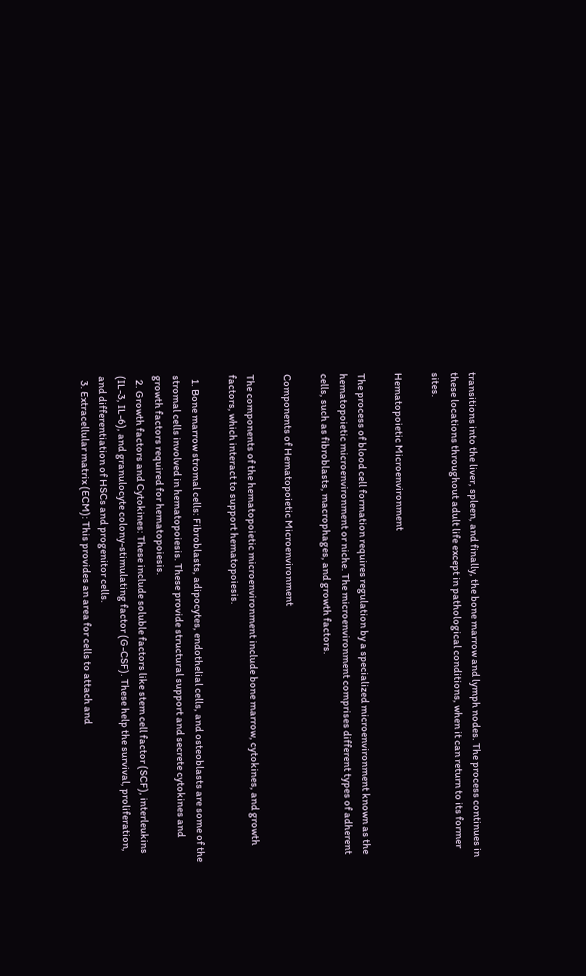transitions into the liver, spleen, and finally, the bone marrow and lymph nodes. The process continues in these locations throughout adult life except in pathological conditions, when it can return to its former sites.

Hematopoietic Microenvironment

The process of blood cell formation requires regulation by a specialized microenvironment known as the hematopoietic microenvironment or niche. The microenvironment comprises different types of adherent cells, such as fibroblasts, macrophages, and growth factors.

Components of Hematopoietic Microenvironment

The components of the hematopoietic microenvironment include bone marrow, cytokines, and growth factors, which interact to support hematopoiesis.

  1. Bone marrow stromal cells: Fibroblasts, adipocytes, endothelial cells, and osteoblasts are some of the stromal cells involved in hematopoiesis. These provide structural support and secrete cytokines and growth factors required for hematopoiesis.
  2. Growth factors and Cytokines: These include soluble factors like stem cell factor (SCF), interleukins (IL-3, IL-6), and granulocyte colony-stimulating factor (G-CSF). These help the survival, proliferation, and differentiation of HSCs and progenitor cells.
  3. Extracellular matrix (ECM): This provides an area for cells to attach and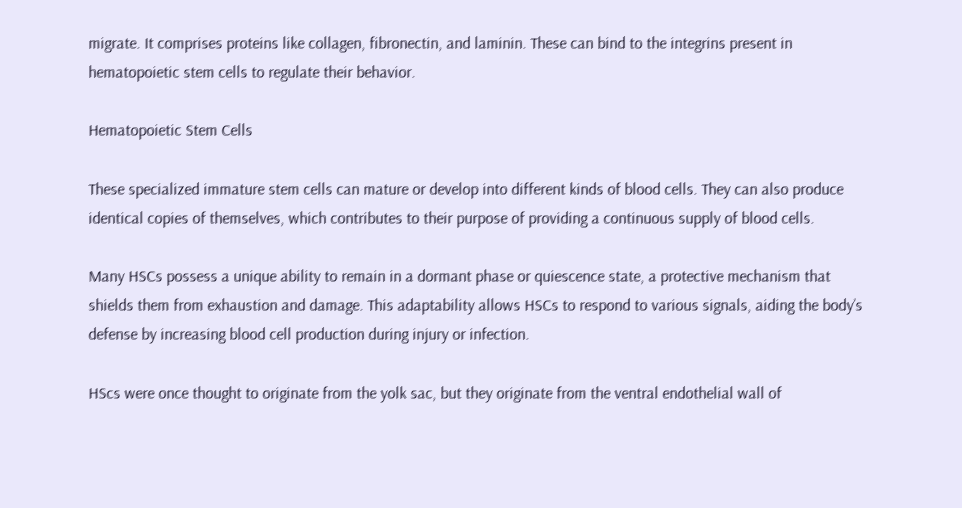migrate. It comprises proteins like collagen, fibronectin, and laminin. These can bind to the integrins present in hematopoietic stem cells to regulate their behavior.

Hematopoietic Stem Cells

These specialized immature stem cells can mature or develop into different kinds of blood cells. They can also produce identical copies of themselves, which contributes to their purpose of providing a continuous supply of blood cells.

Many HSCs possess a unique ability to remain in a dormant phase or quiescence state, a protective mechanism that shields them from exhaustion and damage. This adaptability allows HSCs to respond to various signals, aiding the body’s defense by increasing blood cell production during injury or infection.

HScs were once thought to originate from the yolk sac, but they originate from the ventral endothelial wall of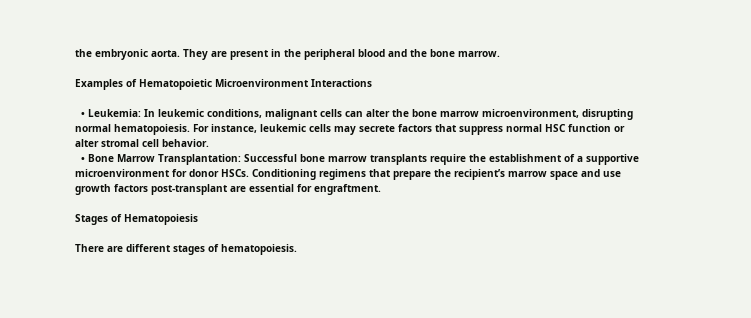the embryonic aorta. They are present in the peripheral blood and the bone marrow.

Examples of Hematopoietic Microenvironment Interactions

  • Leukemia: In leukemic conditions, malignant cells can alter the bone marrow microenvironment, disrupting normal hematopoiesis. For instance, leukemic cells may secrete factors that suppress normal HSC function or alter stromal cell behavior.
  • Bone Marrow Transplantation: Successful bone marrow transplants require the establishment of a supportive microenvironment for donor HSCs. Conditioning regimens that prepare the recipient’s marrow space and use growth factors post-transplant are essential for engraftment.

Stages of Hematopoiesis

There are different stages of hematopoiesis.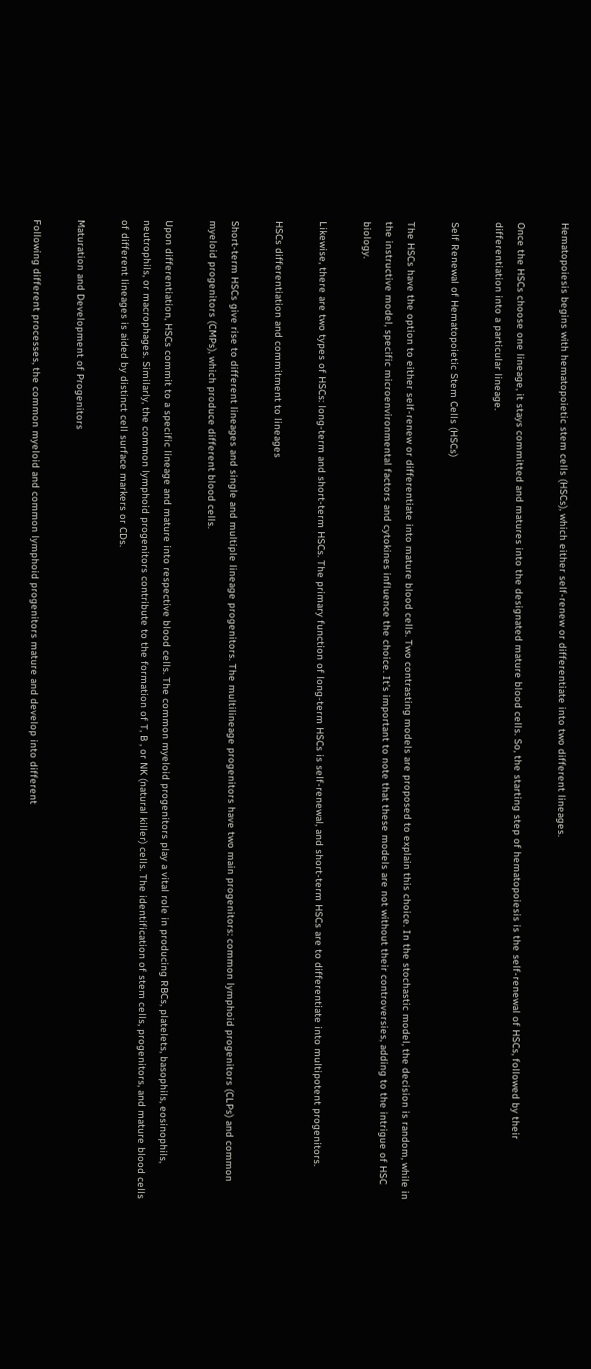Hematopoiesis begins with hematopoietic stem cells (HSCs), which either self-renew or differentiate into two different lineages.

Once the HSCs choose one lineage, it stays committed and matures into the designated mature blood cells. So, the starting step of hematopoiesis is the self-renewal of HSCs, followed by their differentiation into a particular lineage.

Self Renewal of Hematopoietic Stem Cells (HSCs)

The HSCs have the option to either self-renew or differentiate into mature blood cells. Two contrasting models are proposed to explain this choice. In the stochastic model, the decision is random, while in the instructive model, specific microenvironmental factors and cytokines influence the choice. It’s important to note that these models are not without their controversies, adding to the intrigue of HSC biology.

Likewise, there are two types of HSCs: long-term and short-term HSCs. The primary function of long-term HSCs is self-renewal, and short-term HSCs are to differentiate into multipotent progenitors.

HSCs differentiation and commitment to lineages

Short-term HSCs give rise to different lineages and single and multiple lineage progenitors. The multilineage progenitors have two main progenitors: common lymphoid progenitors (CLPs) and common myeloid progenitors (CMPs), which produce different blood cells.

Upon differentiation, HSCs commit to a specific lineage and mature into respective blood cells. The common myeloid progenitors play a vital role in producing RBCs, platelets, basophils, eosinophils, neutrophils, or macrophages. Similarly, the common lymphoid progenitors contribute to the formation of T, B , or NK (natural killer) cells. The identification of stem cells, progenitors, and mature blood cells of different lineages is aided by distinct cell surface markers or CDs.

Maturation and Development of Progenitors

Following different processes, the common myeloid and common lymphoid progenitors mature and develop into different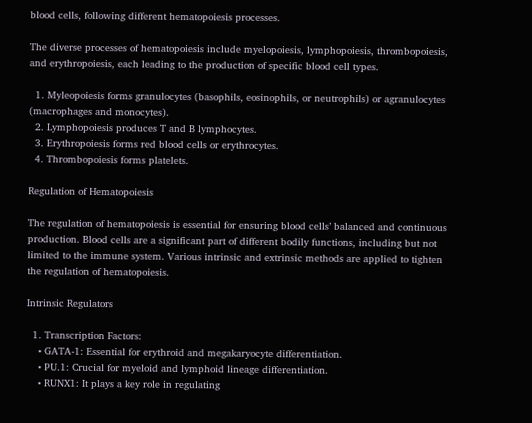blood cells, following different hematopoiesis processes.

The diverse processes of hematopoiesis include myelopoiesis, lymphopoiesis, thrombopoiesis, and erythropoiesis, each leading to the production of specific blood cell types.

  1. Myleopoiesis forms granulocytes (basophils, eosinophils, or neutrophils) or agranulocytes (macrophages and monocytes).
  2. Lymphopoiesis produces T and B lymphocytes.
  3. Erythropoiesis forms red blood cells or erythrocytes.
  4. Thrombopoiesis forms platelets.

Regulation of Hematopoiesis

The regulation of hematopoiesis is essential for ensuring blood cells’ balanced and continuous production. Blood cells are a significant part of different bodily functions, including but not limited to the immune system. Various intrinsic and extrinsic methods are applied to tighten the regulation of hematopoiesis.

Intrinsic Regulators

  1. Transcription Factors:
    • GATA-1: Essential for erythroid and megakaryocyte differentiation.
    • PU.1: Crucial for myeloid and lymphoid lineage differentiation.
    • RUNX1: It plays a key role in regulating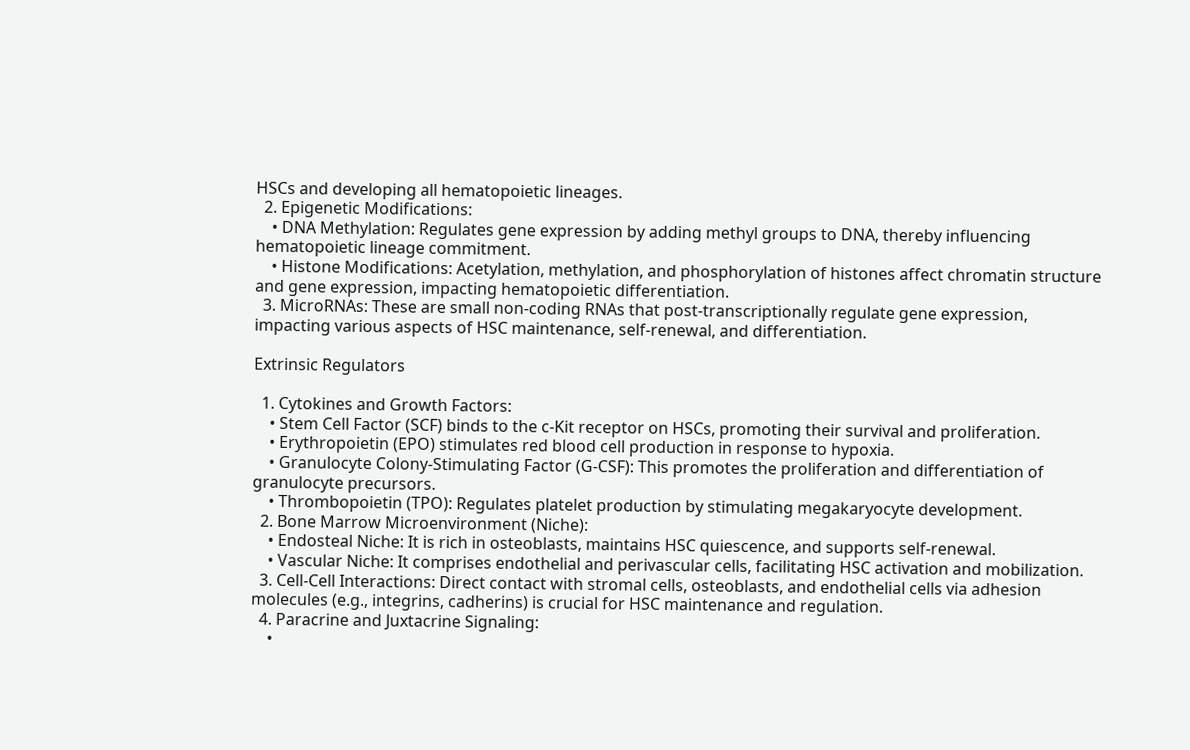HSCs and developing all hematopoietic lineages.
  2. Epigenetic Modifications:
    • DNA Methylation: Regulates gene expression by adding methyl groups to DNA, thereby influencing hematopoietic lineage commitment.
    • Histone Modifications: Acetylation, methylation, and phosphorylation of histones affect chromatin structure and gene expression, impacting hematopoietic differentiation.
  3. MicroRNAs: These are small non-coding RNAs that post-transcriptionally regulate gene expression, impacting various aspects of HSC maintenance, self-renewal, and differentiation.

Extrinsic Regulators

  1. Cytokines and Growth Factors:
    • Stem Cell Factor (SCF) binds to the c-Kit receptor on HSCs, promoting their survival and proliferation.
    • Erythropoietin (EPO) stimulates red blood cell production in response to hypoxia.
    • Granulocyte Colony-Stimulating Factor (G-CSF): This promotes the proliferation and differentiation of granulocyte precursors.
    • Thrombopoietin (TPO): Regulates platelet production by stimulating megakaryocyte development.
  2. Bone Marrow Microenvironment (Niche):
    • Endosteal Niche: It is rich in osteoblasts, maintains HSC quiescence, and supports self-renewal.
    • Vascular Niche: It comprises endothelial and perivascular cells, facilitating HSC activation and mobilization.
  3. Cell-Cell Interactions: Direct contact with stromal cells, osteoblasts, and endothelial cells via adhesion molecules (e.g., integrins, cadherins) is crucial for HSC maintenance and regulation.
  4. Paracrine and Juxtacrine Signaling:
    •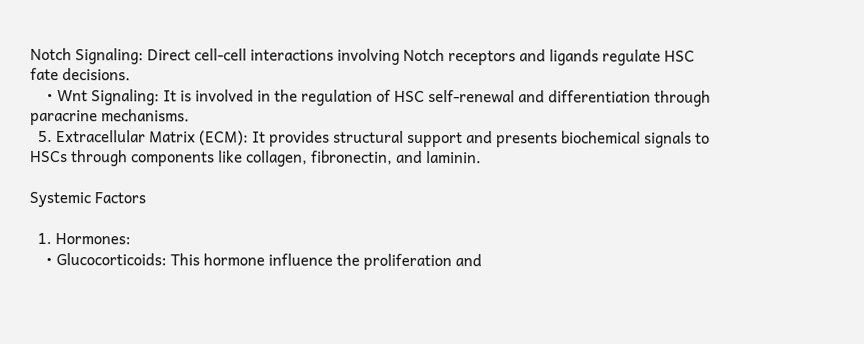Notch Signaling: Direct cell-cell interactions involving Notch receptors and ligands regulate HSC fate decisions.
    • Wnt Signaling: It is involved in the regulation of HSC self-renewal and differentiation through paracrine mechanisms.
  5. Extracellular Matrix (ECM): It provides structural support and presents biochemical signals to HSCs through components like collagen, fibronectin, and laminin.

Systemic Factors

  1. Hormones:
    • Glucocorticoids: This hormone influence the proliferation and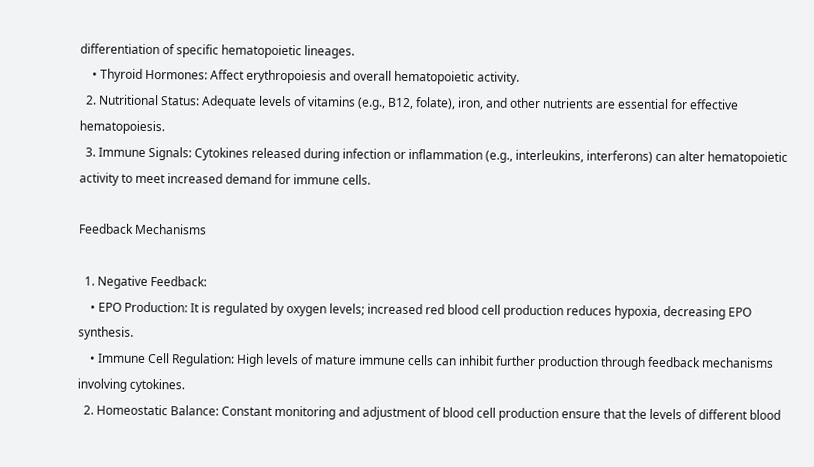differentiation of specific hematopoietic lineages.
    • Thyroid Hormones: Affect erythropoiesis and overall hematopoietic activity.
  2. Nutritional Status: Adequate levels of vitamins (e.g., B12, folate), iron, and other nutrients are essential for effective hematopoiesis.
  3. Immune Signals: Cytokines released during infection or inflammation (e.g., interleukins, interferons) can alter hematopoietic activity to meet increased demand for immune cells.

Feedback Mechanisms

  1. Negative Feedback:
    • EPO Production: It is regulated by oxygen levels; increased red blood cell production reduces hypoxia, decreasing EPO synthesis.
    • Immune Cell Regulation: High levels of mature immune cells can inhibit further production through feedback mechanisms involving cytokines.
  2. Homeostatic Balance: Constant monitoring and adjustment of blood cell production ensure that the levels of different blood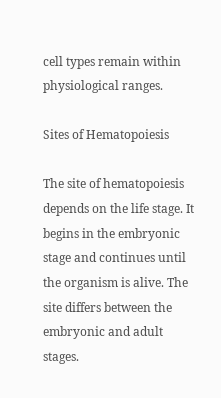cell types remain within physiological ranges.

Sites of Hematopoiesis

The site of hematopoiesis depends on the life stage. It begins in the embryonic stage and continues until the organism is alive. The site differs between the embryonic and adult stages.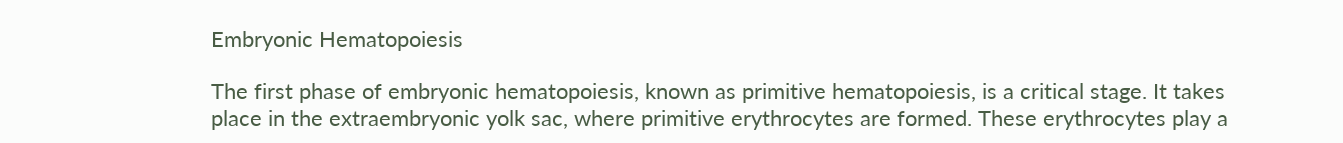Embryonic Hematopoiesis

The first phase of embryonic hematopoiesis, known as primitive hematopoiesis, is a critical stage. It takes place in the extraembryonic yolk sac, where primitive erythrocytes are formed. These erythrocytes play a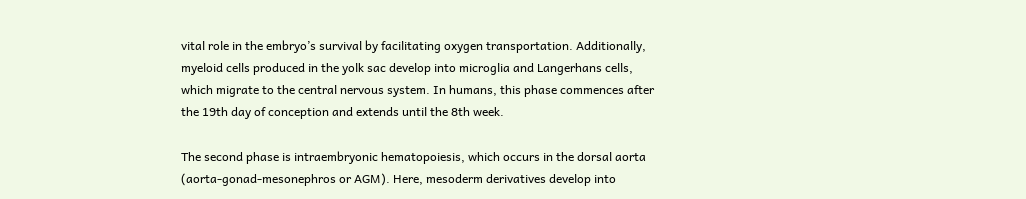vital role in the embryo’s survival by facilitating oxygen transportation. Additionally, myeloid cells produced in the yolk sac develop into microglia and Langerhans cells, which migrate to the central nervous system. In humans, this phase commences after the 19th day of conception and extends until the 8th week.

The second phase is intraembryonic hematopoiesis, which occurs in the dorsal aorta (aorta-gonad-mesonephros or AGM). Here, mesoderm derivatives develop into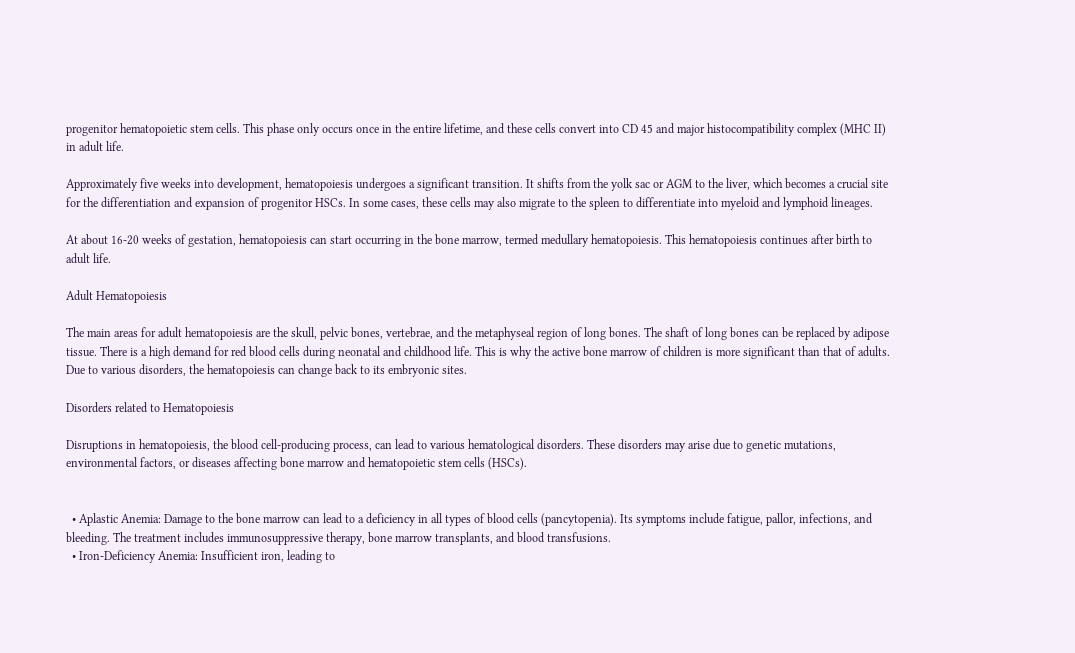progenitor hematopoietic stem cells. This phase only occurs once in the entire lifetime, and these cells convert into CD 45 and major histocompatibility complex (MHC II) in adult life.

Approximately five weeks into development, hematopoiesis undergoes a significant transition. It shifts from the yolk sac or AGM to the liver, which becomes a crucial site for the differentiation and expansion of progenitor HSCs. In some cases, these cells may also migrate to the spleen to differentiate into myeloid and lymphoid lineages.

At about 16-20 weeks of gestation, hematopoiesis can start occurring in the bone marrow, termed medullary hematopoiesis. This hematopoiesis continues after birth to adult life.

Adult Hematopoiesis

The main areas for adult hematopoiesis are the skull, pelvic bones, vertebrae, and the metaphyseal region of long bones. The shaft of long bones can be replaced by adipose tissue. There is a high demand for red blood cells during neonatal and childhood life. This is why the active bone marrow of children is more significant than that of adults. Due to various disorders, the hematopoiesis can change back to its embryonic sites.

Disorders related to Hematopoiesis

Disruptions in hematopoiesis, the blood cell-producing process, can lead to various hematological disorders. These disorders may arise due to genetic mutations, environmental factors, or diseases affecting bone marrow and hematopoietic stem cells (HSCs).


  • Aplastic Anemia: Damage to the bone marrow can lead to a deficiency in all types of blood cells (pancytopenia). Its symptoms include fatigue, pallor, infections, and bleeding. The treatment includes immunosuppressive therapy, bone marrow transplants, and blood transfusions.
  • Iron-Deficiency Anemia: Insufficient iron, leading to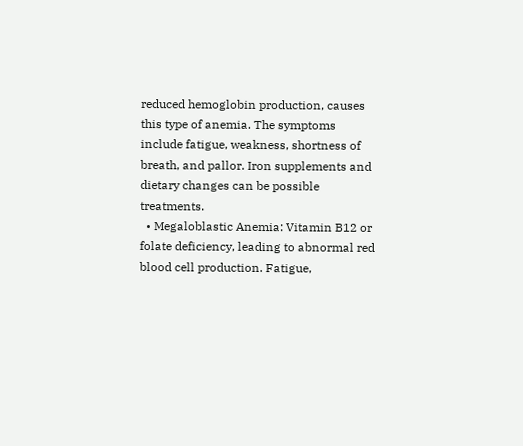reduced hemoglobin production, causes this type of anemia. The symptoms include fatigue, weakness, shortness of breath, and pallor. Iron supplements and dietary changes can be possible treatments.
  • Megaloblastic Anemia: Vitamin B12 or folate deficiency, leading to abnormal red blood cell production. Fatigue,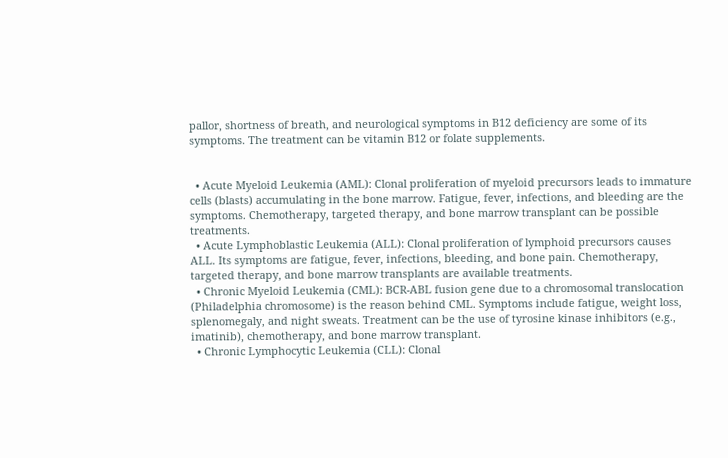pallor, shortness of breath, and neurological symptoms in B12 deficiency are some of its symptoms. The treatment can be vitamin B12 or folate supplements.


  • Acute Myeloid Leukemia (AML): Clonal proliferation of myeloid precursors leads to immature cells (blasts) accumulating in the bone marrow. Fatigue, fever, infections, and bleeding are the symptoms. Chemotherapy, targeted therapy, and bone marrow transplant can be possible treatments.
  • Acute Lymphoblastic Leukemia (ALL): Clonal proliferation of lymphoid precursors causes ALL. Its symptoms are fatigue, fever, infections, bleeding, and bone pain. Chemotherapy, targeted therapy, and bone marrow transplants are available treatments.
  • Chronic Myeloid Leukemia (CML): BCR-ABL fusion gene due to a chromosomal translocation (Philadelphia chromosome) is the reason behind CML. Symptoms include fatigue, weight loss, splenomegaly, and night sweats. Treatment can be the use of tyrosine kinase inhibitors (e.g., imatinib), chemotherapy, and bone marrow transplant.
  • Chronic Lymphocytic Leukemia (CLL): Clonal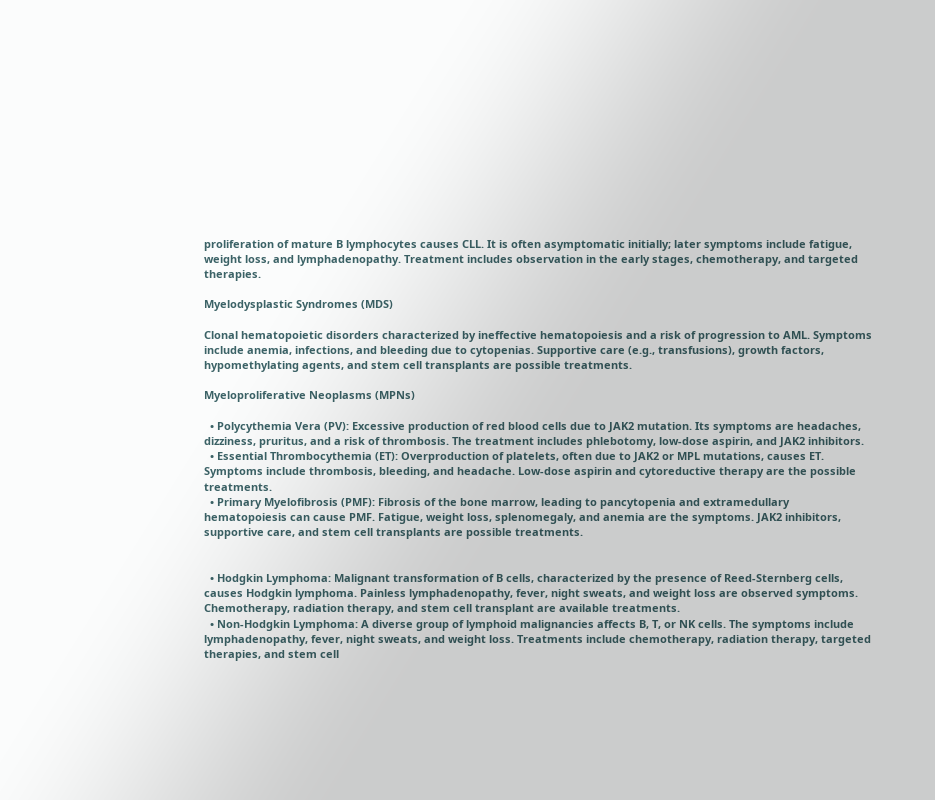proliferation of mature B lymphocytes causes CLL. It is often asymptomatic initially; later symptoms include fatigue, weight loss, and lymphadenopathy. Treatment includes observation in the early stages, chemotherapy, and targeted therapies.

Myelodysplastic Syndromes (MDS)

Clonal hematopoietic disorders characterized by ineffective hematopoiesis and a risk of progression to AML. Symptoms include anemia, infections, and bleeding due to cytopenias. Supportive care (e.g., transfusions), growth factors, hypomethylating agents, and stem cell transplants are possible treatments.

Myeloproliferative Neoplasms (MPNs)

  • Polycythemia Vera (PV): Excessive production of red blood cells due to JAK2 mutation. Its symptoms are headaches, dizziness, pruritus, and a risk of thrombosis. The treatment includes phlebotomy, low-dose aspirin, and JAK2 inhibitors.
  • Essential Thrombocythemia (ET): Overproduction of platelets, often due to JAK2 or MPL mutations, causes ET. Symptoms include thrombosis, bleeding, and headache. Low-dose aspirin and cytoreductive therapy are the possible treatments.
  • Primary Myelofibrosis (PMF): Fibrosis of the bone marrow, leading to pancytopenia and extramedullary hematopoiesis can cause PMF. Fatigue, weight loss, splenomegaly, and anemia are the symptoms. JAK2 inhibitors, supportive care, and stem cell transplants are possible treatments.


  • Hodgkin Lymphoma: Malignant transformation of B cells, characterized by the presence of Reed-Sternberg cells, causes Hodgkin lymphoma. Painless lymphadenopathy, fever, night sweats, and weight loss are observed symptoms. Chemotherapy, radiation therapy, and stem cell transplant are available treatments.
  • Non-Hodgkin Lymphoma: A diverse group of lymphoid malignancies affects B, T, or NK cells. The symptoms include lymphadenopathy, fever, night sweats, and weight loss. Treatments include chemotherapy, radiation therapy, targeted therapies, and stem cell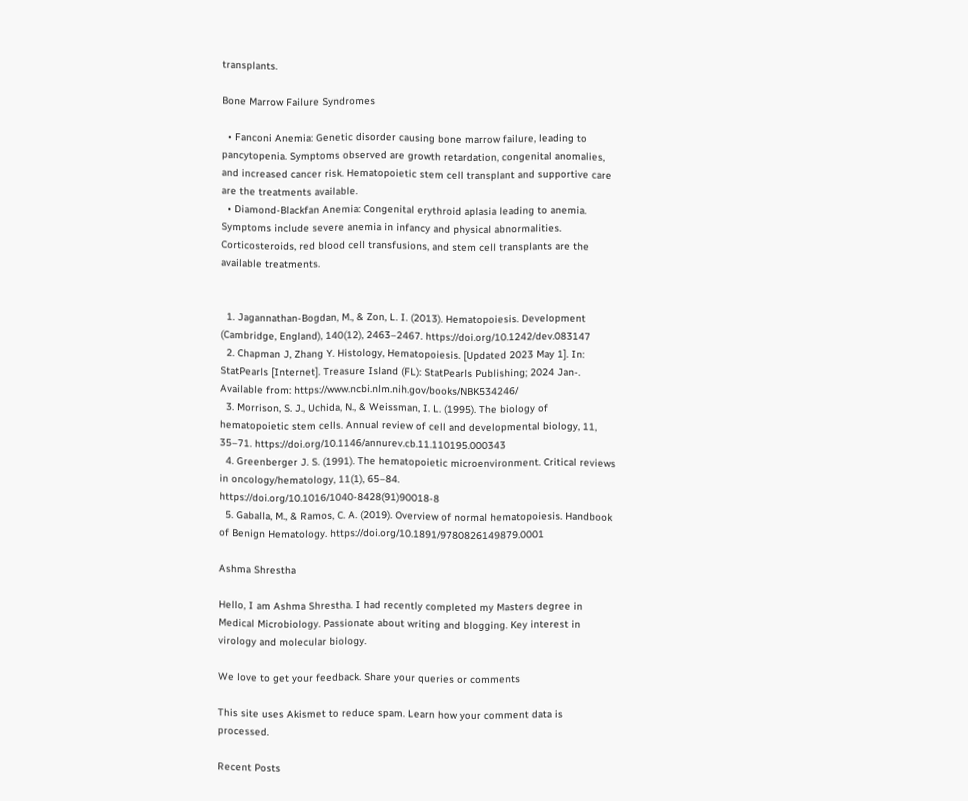transplants.

Bone Marrow Failure Syndromes

  • Fanconi Anemia: Genetic disorder causing bone marrow failure, leading to pancytopenia. Symptoms observed are growth retardation, congenital anomalies, and increased cancer risk. Hematopoietic stem cell transplant and supportive care are the treatments available.
  • Diamond-Blackfan Anemia: Congenital erythroid aplasia leading to anemia. Symptoms include severe anemia in infancy and physical abnormalities. Corticosteroids, red blood cell transfusions, and stem cell transplants are the available treatments.


  1. Jagannathan-Bogdan, M., & Zon, L. I. (2013). Hematopoiesis. Development (Cambridge, England), 140(12), 2463–2467. https://doi.org/10.1242/dev.083147
  2. Chapman J, Zhang Y. Histology, Hematopoiesis. [Updated 2023 May 1]. In: StatPearls [Internet]. Treasure Island (FL): StatPearls Publishing; 2024 Jan-. Available from: https://www.ncbi.nlm.nih.gov/books/NBK534246/
  3. Morrison, S. J., Uchida, N., & Weissman, I. L. (1995). The biology of hematopoietic stem cells. Annual review of cell and developmental biology, 11, 35–71. https://doi.org/10.1146/annurev.cb.11.110195.000343
  4. Greenberger J. S. (1991). The hematopoietic microenvironment. Critical reviews in oncology/hematology, 11(1), 65–84. https://doi.org/10.1016/1040-8428(91)90018-8
  5. Gaballa, M., & Ramos, C. A. (2019). Overview of normal hematopoiesis. Handbook of Benign Hematology. https://doi.org/10.1891/9780826149879.0001

Ashma Shrestha

Hello, I am Ashma Shrestha. I had recently completed my Masters degree in Medical Microbiology. Passionate about writing and blogging. Key interest in virology and molecular biology.

We love to get your feedback. Share your queries or comments

This site uses Akismet to reduce spam. Learn how your comment data is processed.

Recent Posts